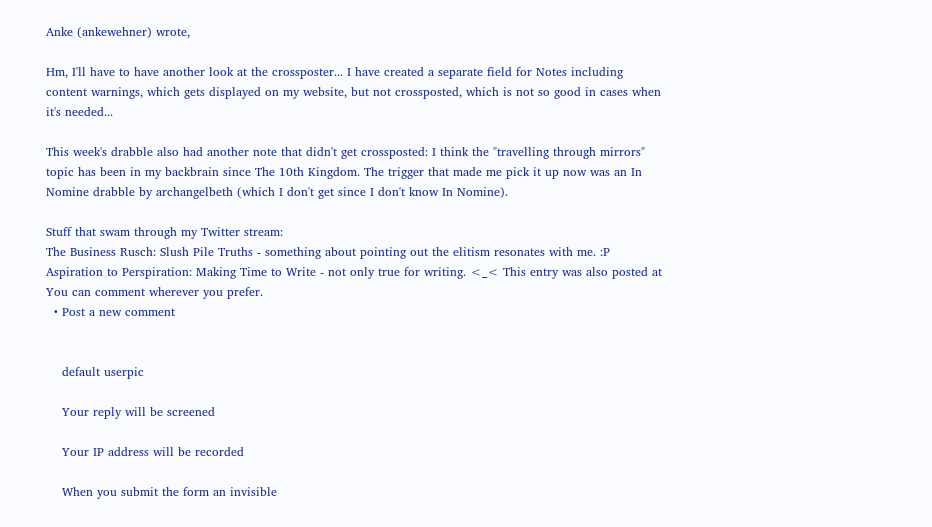Anke (ankewehner) wrote,

Hm, I'll have to have another look at the crossposter... I have created a separate field for Notes including content warnings, which gets displayed on my website, but not crossposted, which is not so good in cases when it's needed...

This week's drabble also had another note that didn't get crossposted: I think the "travelling through mirrors" topic has been in my backbrain since The 10th Kingdom. The trigger that made me pick it up now was an In Nomine drabble by archangelbeth (which I don't get since I don't know In Nomine).

Stuff that swam through my Twitter stream:
The Business Rusch: Slush Pile Truths - something about pointing out the elitism resonates with me. :P
Aspiration to Perspiration: Making Time to Write - not only true for writing. <_< This entry was also posted at You can comment wherever you prefer.
  • Post a new comment


    default userpic

    Your reply will be screened

    Your IP address will be recorded

    When you submit the form an invisible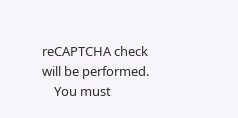reCAPTCHA check will be performed.
    You must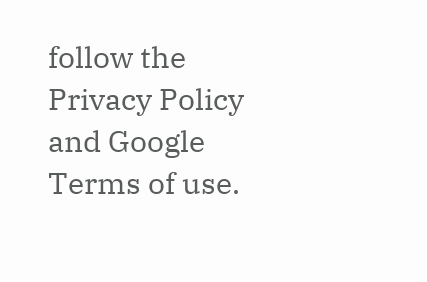follow the Privacy Policy and Google Terms of use.